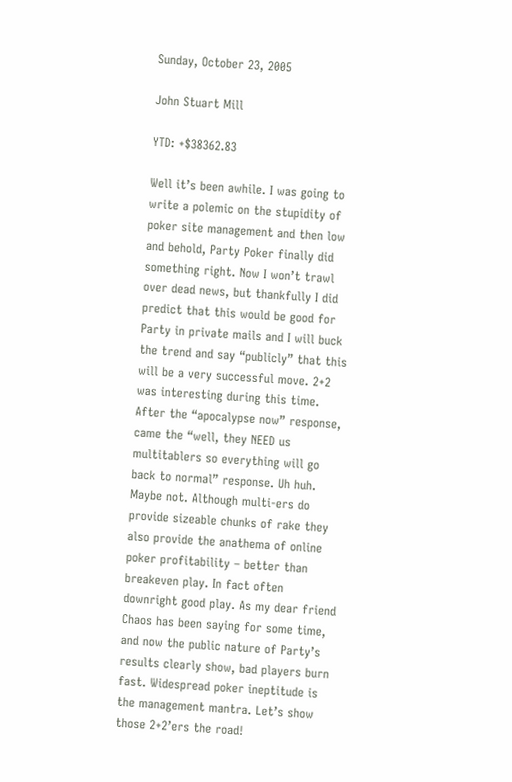Sunday, October 23, 2005

John Stuart Mill

YTD: +$38362.83

Well it’s been awhile. I was going to write a polemic on the stupidity of poker site management and then low and behold, Party Poker finally did something right. Now I won’t trawl over dead news, but thankfully I did predict that this would be good for Party in private mails and I will buck the trend and say “publicly” that this will be a very successful move. 2+2 was interesting during this time. After the “apocalypse now” response, came the “well, they NEED us multitablers so everything will go back to normal” response. Uh huh. Maybe not. Although multi-ers do provide sizeable chunks of rake they also provide the anathema of online poker profitability – better than breakeven play. In fact often downright good play. As my dear friend Chaos has been saying for some time, and now the public nature of Party’s results clearly show, bad players burn fast. Widespread poker ineptitude is the management mantra. Let’s show those 2+2’ers the road!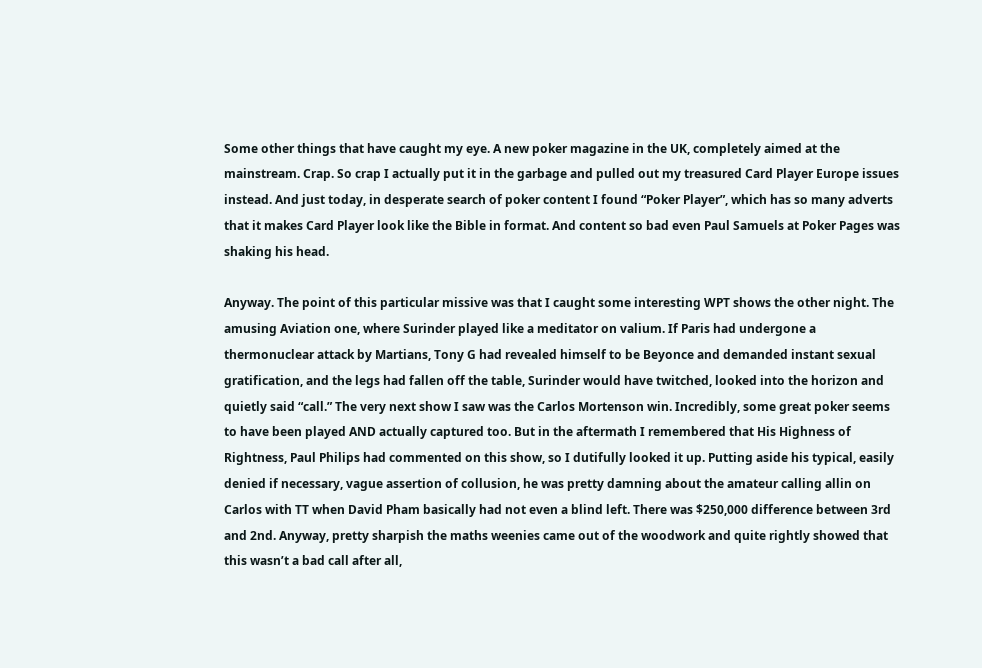Some other things that have caught my eye. A new poker magazine in the UK, completely aimed at the mainstream. Crap. So crap I actually put it in the garbage and pulled out my treasured Card Player Europe issues instead. And just today, in desperate search of poker content I found “Poker Player”, which has so many adverts that it makes Card Player look like the Bible in format. And content so bad even Paul Samuels at Poker Pages was shaking his head.

Anyway. The point of this particular missive was that I caught some interesting WPT shows the other night. The amusing Aviation one, where Surinder played like a meditator on valium. If Paris had undergone a thermonuclear attack by Martians, Tony G had revealed himself to be Beyonce and demanded instant sexual gratification, and the legs had fallen off the table, Surinder would have twitched, looked into the horizon and quietly said “call.” The very next show I saw was the Carlos Mortenson win. Incredibly, some great poker seems to have been played AND actually captured too. But in the aftermath I remembered that His Highness of Rightness, Paul Philips had commented on this show, so I dutifully looked it up. Putting aside his typical, easily denied if necessary, vague assertion of collusion, he was pretty damning about the amateur calling allin on Carlos with TT when David Pham basically had not even a blind left. There was $250,000 difference between 3rd and 2nd. Anyway, pretty sharpish the maths weenies came out of the woodwork and quite rightly showed that this wasn’t a bad call after all,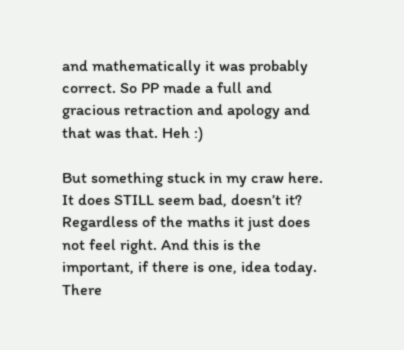and mathematically it was probably correct. So PP made a full and gracious retraction and apology and that was that. Heh :)

But something stuck in my craw here. It does STILL seem bad, doesn’t it? Regardless of the maths it just does not feel right. And this is the important, if there is one, idea today. There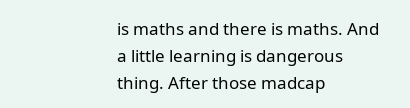is maths and there is maths. And a little learning is dangerous thing. After those madcap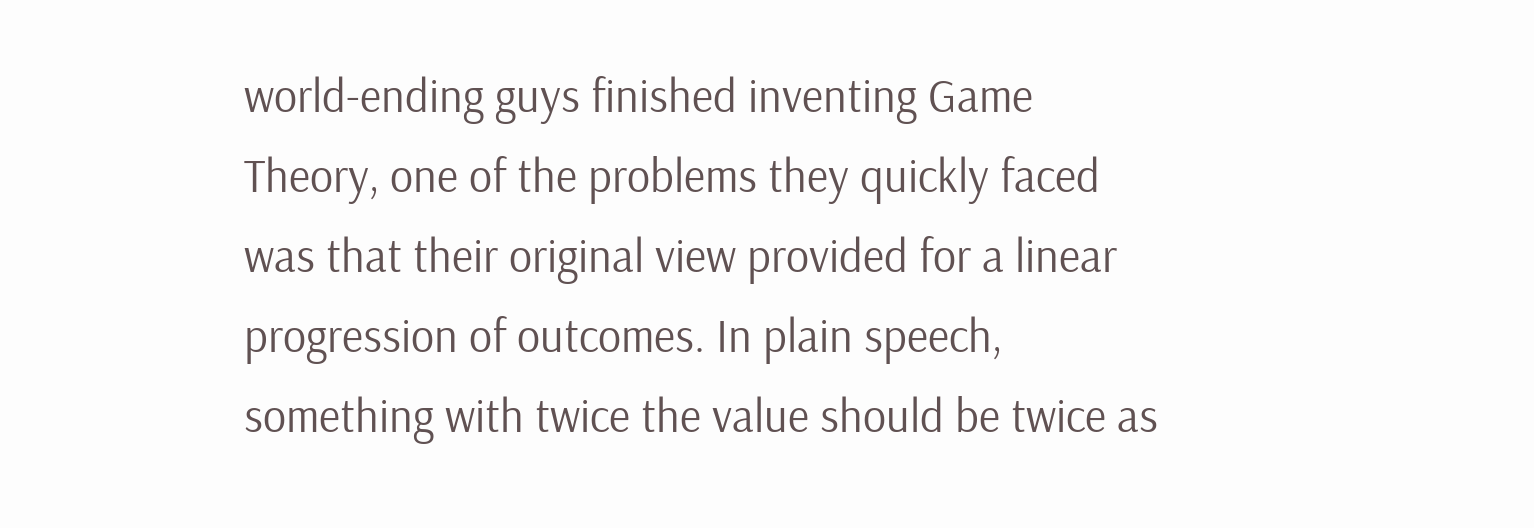world-ending guys finished inventing Game Theory, one of the problems they quickly faced was that their original view provided for a linear progression of outcomes. In plain speech, something with twice the value should be twice as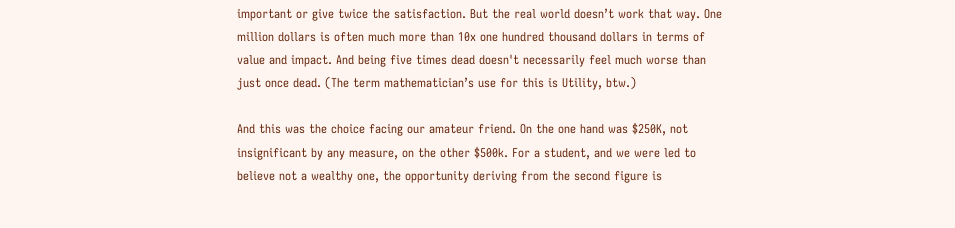important or give twice the satisfaction. But the real world doesn’t work that way. One million dollars is often much more than 10x one hundred thousand dollars in terms of value and impact. And being five times dead doesn't necessarily feel much worse than just once dead. (The term mathematician’s use for this is Utility, btw.)

And this was the choice facing our amateur friend. On the one hand was $250K, not insignificant by any measure, on the other $500k. For a student, and we were led to believe not a wealthy one, the opportunity deriving from the second figure is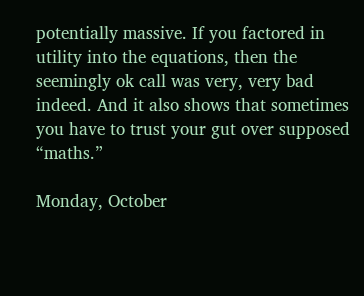potentially massive. If you factored in utility into the equations, then the seemingly ok call was very, very bad indeed. And it also shows that sometimes you have to trust your gut over supposed “maths.”

Monday, October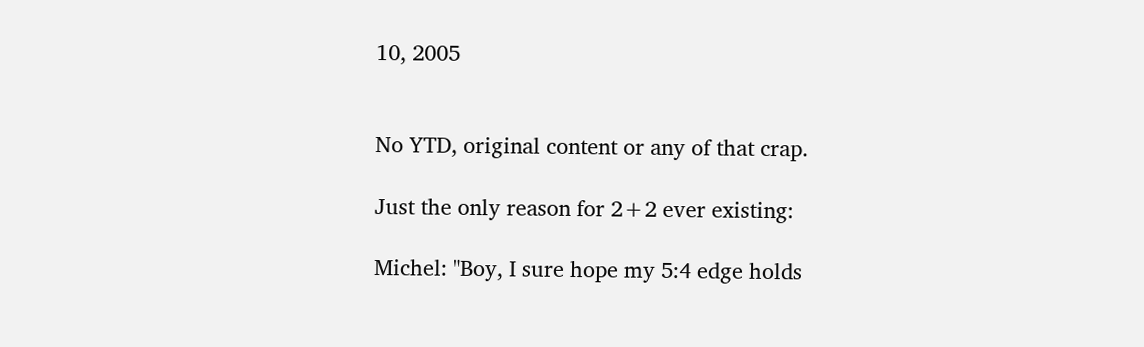10, 2005


No YTD, original content or any of that crap.

Just the only reason for 2+2 ever existing:

Michel: "Boy, I sure hope my 5:4 edge holds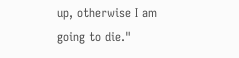up, otherwise I am going to die."